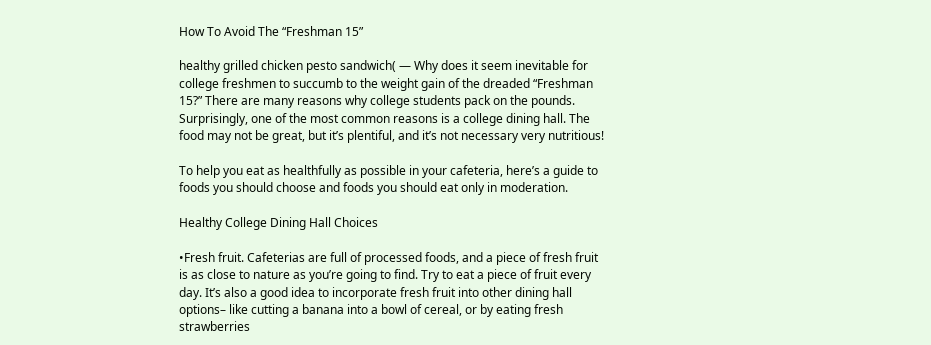How To Avoid The “Freshman 15”

healthy grilled chicken pesto sandwich( — Why does it seem inevitable for college freshmen to succumb to the weight gain of the dreaded “Freshman 15?” There are many reasons why college students pack on the pounds. Surprisingly, one of the most common reasons is a college dining hall. The food may not be great, but it’s plentiful, and it’s not necessary very nutritious!

To help you eat as healthfully as possible in your cafeteria, here’s a guide to foods you should choose and foods you should eat only in moderation.

Healthy College Dining Hall Choices

•Fresh fruit. Cafeterias are full of processed foods, and a piece of fresh fruit is as close to nature as you’re going to find. Try to eat a piece of fruit every day. It’s also a good idea to incorporate fresh fruit into other dining hall options– like cutting a banana into a bowl of cereal, or by eating fresh strawberries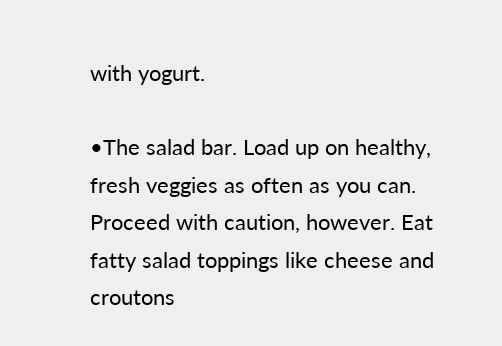with yogurt.

•The salad bar. Load up on healthy, fresh veggies as often as you can. Proceed with caution, however. Eat fatty salad toppings like cheese and croutons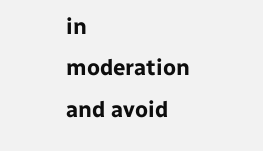in moderation and avoid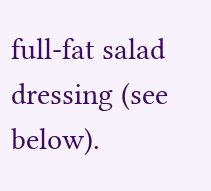full-fat salad dressing (see below).